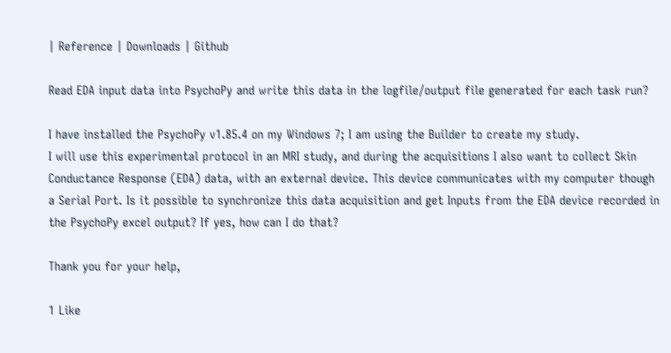| Reference | Downloads | Github

Read EDA input data into PsychoPy and write this data in the logfile/output file generated for each task run?

I have installed the PsychoPy v1.85.4 on my Windows 7; I am using the Builder to create my study.
I will use this experimental protocol in an MRI study, and during the acquisitions I also want to collect Skin Conductance Response (EDA) data, with an external device. This device communicates with my computer though a Serial Port. Is it possible to synchronize this data acquisition and get Inputs from the EDA device recorded in the PsychoPy excel output? If yes, how can I do that?

Thank you for your help,

1 Like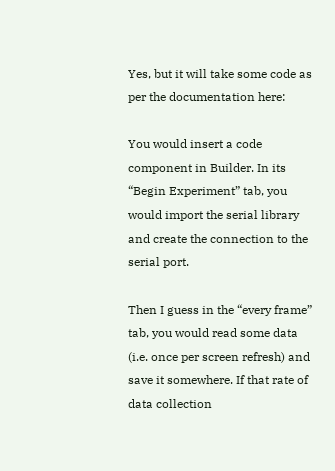Yes, but it will take some code as per the documentation here:

You would insert a code component in Builder. In its “Begin Experiment” tab, you would import the serial library and create the connection to the serial port.

Then I guess in the “every frame” tab, you would read some data (i.e. once per screen refresh) and save it somewhere. If that rate of data collection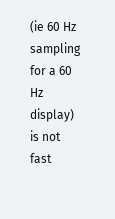(ie 60 Hz sampling for a 60 Hz display) is not fast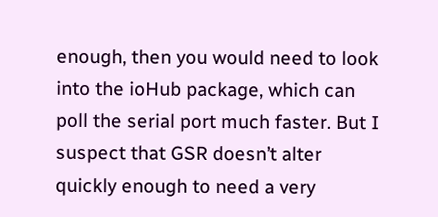enough, then you would need to look into the ioHub package, which can poll the serial port much faster. But I suspect that GSR doesn’t alter quickly enough to need a very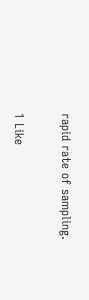rapid rate of sampling.

1 Like